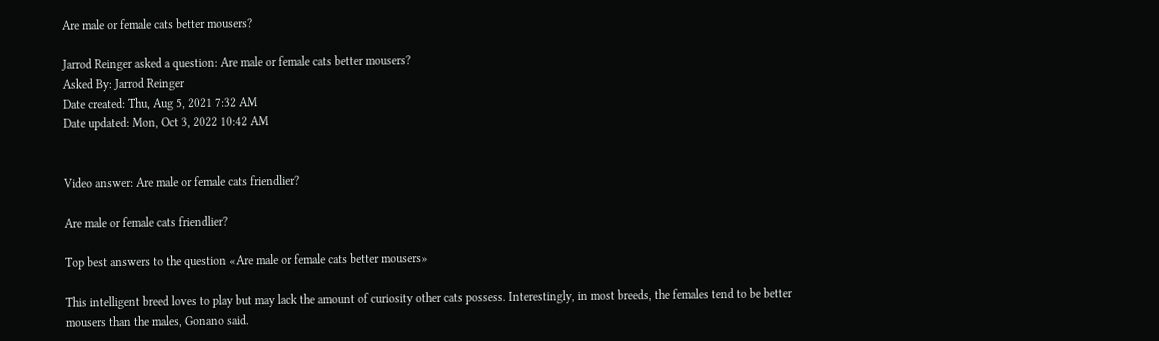Are male or female cats better mousers?

Jarrod Reinger asked a question: Are male or female cats better mousers?
Asked By: Jarrod Reinger
Date created: Thu, Aug 5, 2021 7:32 AM
Date updated: Mon, Oct 3, 2022 10:42 AM


Video answer: Are male or female cats friendlier?

Are male or female cats friendlier?

Top best answers to the question «Are male or female cats better mousers»

This intelligent breed loves to play but may lack the amount of curiosity other cats possess. Interestingly, in most breeds, the females tend to be better mousers than the males, Gonano said.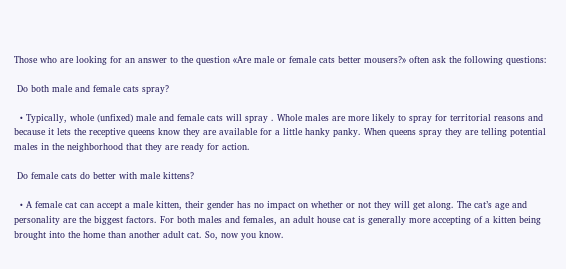Those who are looking for an answer to the question «Are male or female cats better mousers?» often ask the following questions:

 Do both male and female cats spray?

  • Typically, whole (unfixed) male and female cats will spray . Whole males are more likely to spray for territorial reasons and because it lets the receptive queens know they are available for a little hanky panky. When queens spray they are telling potential males in the neighborhood that they are ready for action.

 Do female cats do better with male kittens?

  • A female cat can accept a male kitten, their gender has no impact on whether or not they will get along. The cat’s age and personality are the biggest factors. For both males and females, an adult house cat is generally more accepting of a kitten being brought into the home than another adult cat. So, now you know.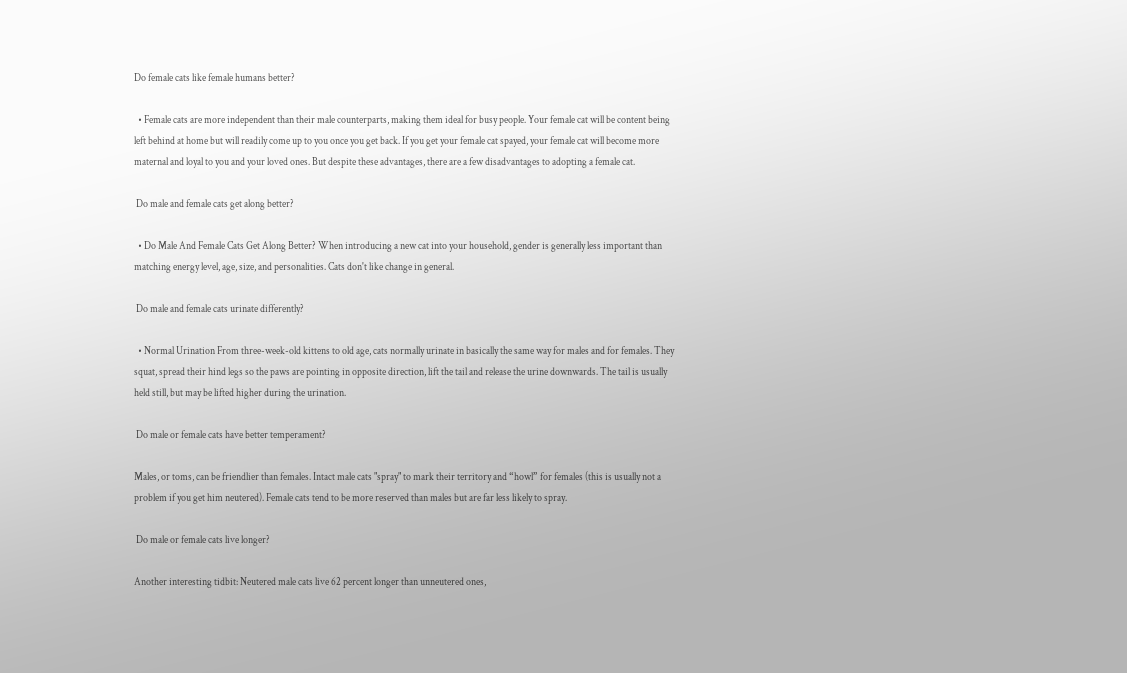Do female cats like female humans better?

  • Female cats are more independent than their male counterparts, making them ideal for busy people. Your female cat will be content being left behind at home but will readily come up to you once you get back. If you get your female cat spayed, your female cat will become more maternal and loyal to you and your loved ones. But despite these advantages, there are a few disadvantages to adopting a female cat.

 Do male and female cats get along better?

  • Do Male And Female Cats Get Along Better? When introducing a new cat into your household, gender is generally less important than matching energy level, age, size, and personalities. Cats don't like change in general.

 Do male and female cats urinate differently?

  • Normal Urination From three-week-old kittens to old age, cats normally urinate in basically the same way for males and for females. They squat, spread their hind legs so the paws are pointing in opposite direction, lift the tail and release the urine downwards. The tail is usually held still, but may be lifted higher during the urination.

 Do male or female cats have better temperament?

Males, or toms, can be friendlier than females. Intact male cats "spray" to mark their territory and “howl” for females (this is usually not a problem if you get him neutered). Female cats tend to be more reserved than males but are far less likely to spray.

 Do male or female cats live longer?

Another interesting tidbit: Neutered male cats live 62 percent longer than unneutered ones,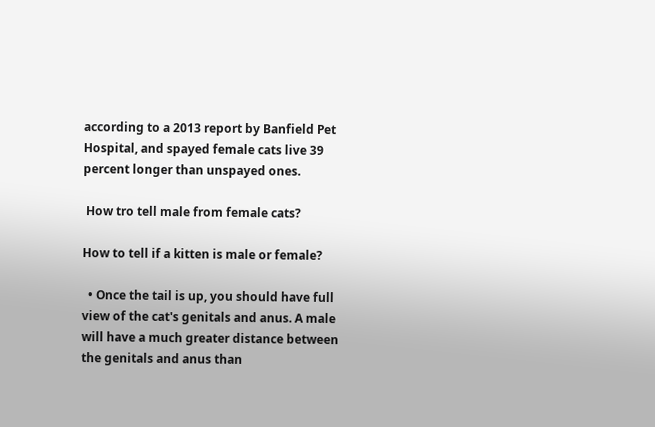according to a 2013 report by Banfield Pet Hospital, and spayed female cats live 39 percent longer than unspayed ones.

 How tro tell male from female cats?

How to tell if a kitten is male or female?

  • Once the tail is up, you should have full view of the cat's genitals and anus. A male will have a much greater distance between the genitals and anus than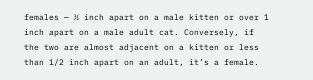females — ½ inch apart on a male kitten or over 1 inch apart on a male adult cat. Conversely, if the two are almost adjacent on a kitten or less than 1/2 inch apart on an adult, it’s a female.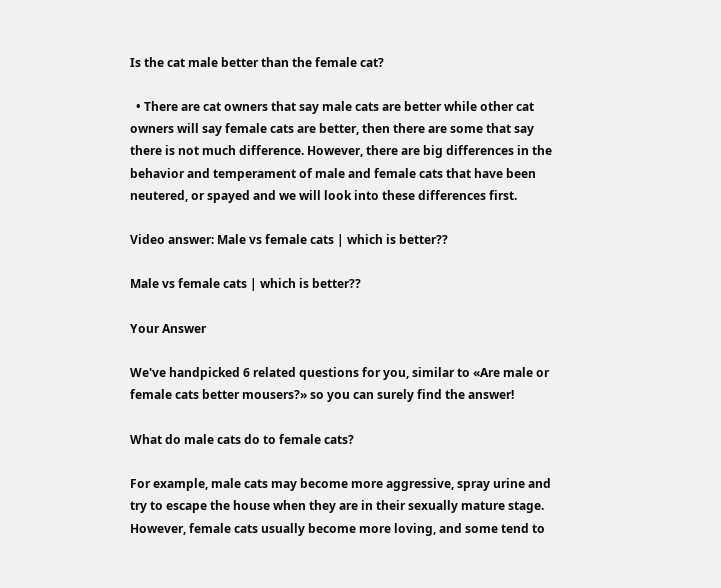Is the cat male better than the female cat?

  • There are cat owners that say male cats are better while other cat owners will say female cats are better, then there are some that say there is not much difference. However, there are big differences in the behavior and temperament of male and female cats that have been neutered, or spayed and we will look into these differences first.

Video answer: Male vs female cats | which is better??

Male vs female cats | which is better??

Your Answer

We've handpicked 6 related questions for you, similar to «Are male or female cats better mousers?» so you can surely find the answer!

What do male cats do to female cats?

For example, male cats may become more aggressive, spray urine and try to escape the house when they are in their sexually mature stage. However, female cats usually become more loving, and some tend to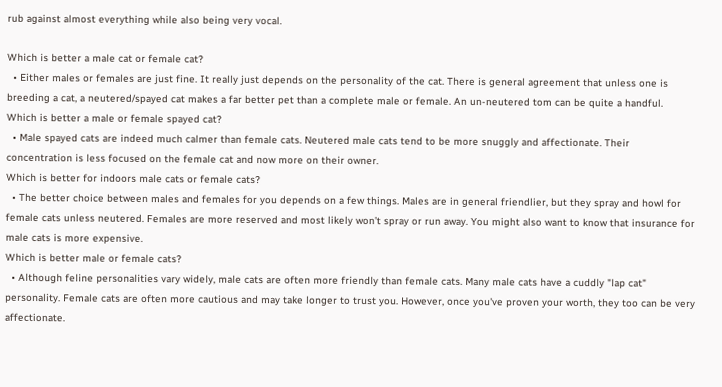rub against almost everything while also being very vocal.

Which is better a male cat or female cat?
  • Either males or females are just fine. It really just depends on the personality of the cat. There is general agreement that unless one is breeding a cat, a neutered/spayed cat makes a far better pet than a complete male or female. An un-neutered tom can be quite a handful.
Which is better a male or female spayed cat?
  • Male spayed cats are indeed much calmer than female cats. Neutered male cats tend to be more snuggly and affectionate. Their concentration is less focused on the female cat and now more on their owner.
Which is better for indoors male cats or female cats?
  • The better choice between males and females for you depends on a few things. Males are in general friendlier, but they spray and howl for female cats unless neutered. Females are more reserved and most likely won’t spray or run away. You might also want to know that insurance for male cats is more expensive.
Which is better male or female cats?
  • Although feline personalities vary widely, male cats are often more friendly than female cats. Many male cats have a cuddly "lap cat" personality. Female cats are often more cautious and may take longer to trust you. However, once you've proven your worth, they too can be very affectionate.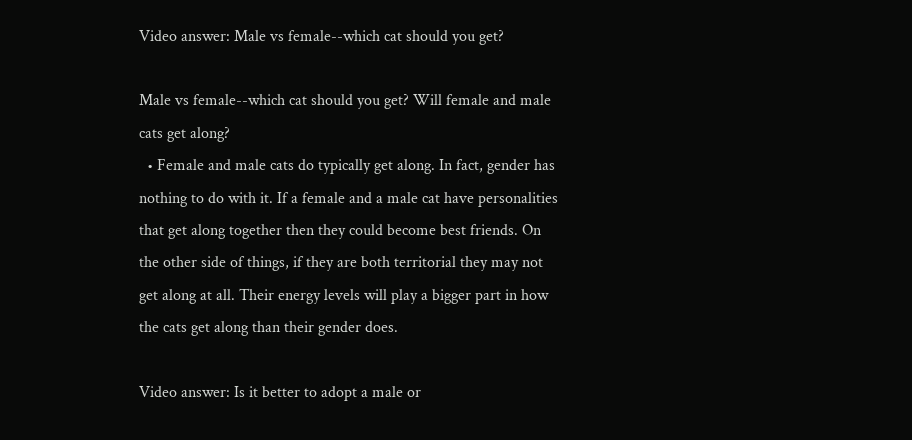Video answer: Male vs female--which cat should you get?

Male vs female--which cat should you get? Will female and male cats get along?
  • Female and male cats do typically get along. In fact, gender has nothing to do with it. If a female and a male cat have personalities that get along together then they could become best friends. On the other side of things, if they are both territorial they may not get along at all. Their energy levels will play a bigger part in how the cats get along than their gender does.

Video answer: Is it better to adopt a male or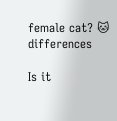female cat? 🐱 differences

Is it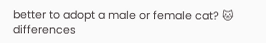better to adopt a male or female cat? 🐱 differences